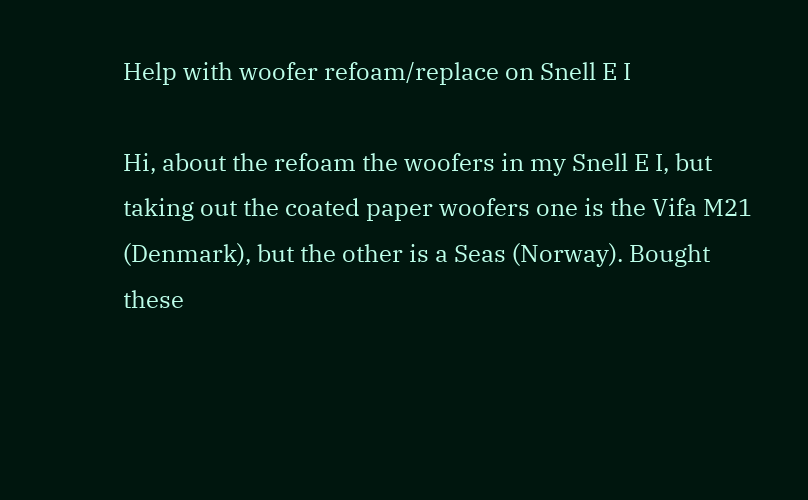Help with woofer refoam/replace on Snell E I

Hi, about the refoam the woofers in my Snell E I, but taking out the coated paper woofers one is the Vifa M21 (Denmark), but the other is a Seas (Norway). Bought these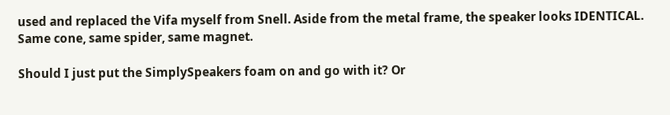used and replaced the Vifa myself from Snell. Aside from the metal frame, the speaker looks IDENTICAL. Same cone, same spider, same magnet.

Should I just put the SimplySpeakers foam on and go with it? Or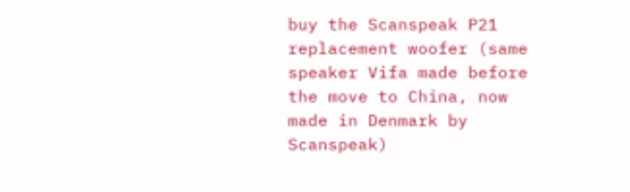buy the Scanspeak P21 replacement woofer (same speaker Vifa made before the move to China, now made in Denmark by Scanspeak)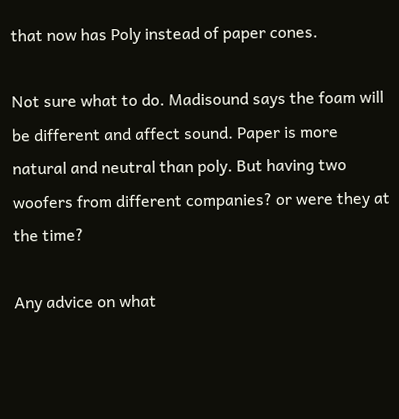that now has Poly instead of paper cones.

Not sure what to do. Madisound says the foam will be different and affect sound. Paper is more natural and neutral than poly. But having two woofers from different companies? or were they at the time?

Any advice on what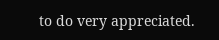to do very appreciated.